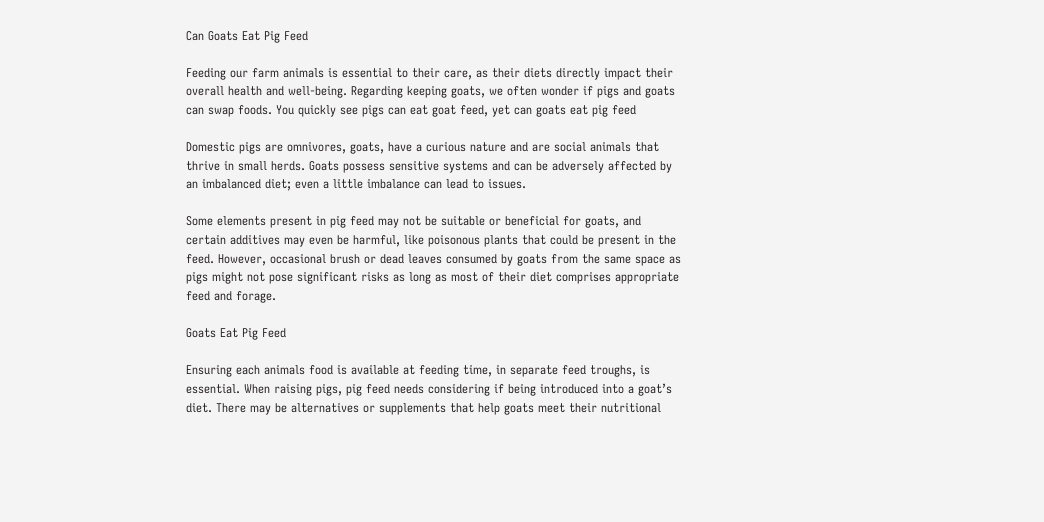Can Goats Eat Pig Feed

Feeding our farm animals is essential to their care, as their diets directly impact their overall health and well-being. Regarding keeping goats, we often wonder if pigs and goats can swap foods. You quickly see pigs can eat goat feed, yet can goats eat pig feed

Domestic pigs are omnivores, goats, have a curious nature and are social animals that thrive in small herds. Goats possess sensitive systems and can be adversely affected by an imbalanced diet; even a little imbalance can lead to issues.

Some elements present in pig feed may not be suitable or beneficial for goats, and certain additives may even be harmful, like poisonous plants that could be present in the feed. However, occasional brush or dead leaves consumed by goats from the same space as pigs might not pose significant risks as long as most of their diet comprises appropriate feed and forage.

Goats Eat Pig Feed

Ensuring each animals food is available at feeding time, in separate feed troughs, is essential. When raising pigs, pig feed needs considering if being introduced into a goat’s diet. There may be alternatives or supplements that help goats meet their nutritional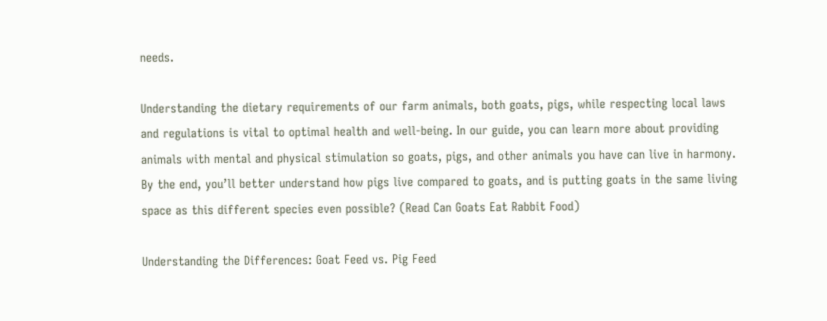needs.

Understanding the dietary requirements of our farm animals, both goats, pigs, while respecting local laws and regulations is vital to optimal health and well-being. In our guide, you can learn more about providing animals with mental and physical stimulation so goats, pigs, and other animals you have can live in harmony. By the end, you’ll better understand how pigs live compared to goats, and is putting goats in the same living space as this different species even possible? (Read Can Goats Eat Rabbit Food)

Understanding the Differences: Goat Feed vs. Pig Feed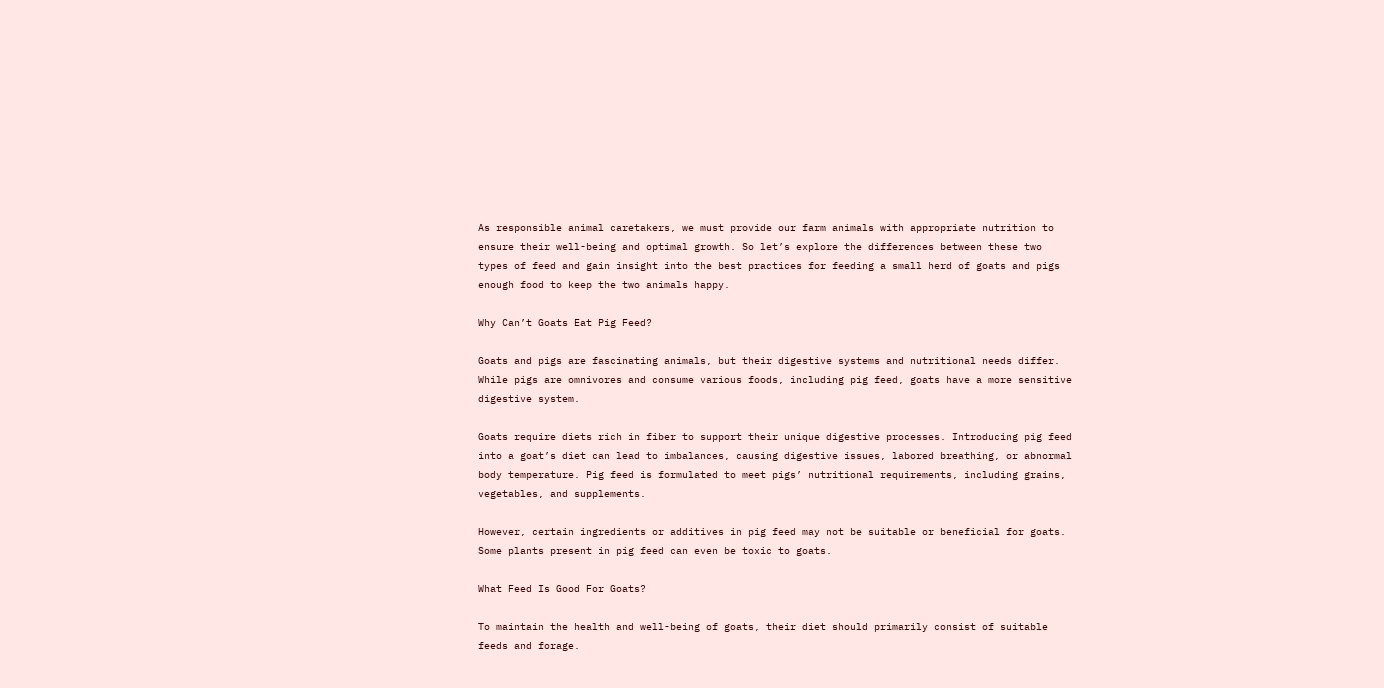As responsible animal caretakers, we must provide our farm animals with appropriate nutrition to ensure their well-being and optimal growth. So let’s explore the differences between these two types of feed and gain insight into the best practices for feeding a small herd of goats and pigs enough food to keep the two animals happy.

Why Can’t Goats Eat Pig Feed?

Goats and pigs are fascinating animals, but their digestive systems and nutritional needs differ. While pigs are omnivores and consume various foods, including pig feed, goats have a more sensitive digestive system.

Goats require diets rich in fiber to support their unique digestive processes. Introducing pig feed into a goat’s diet can lead to imbalances, causing digestive issues, labored breathing, or abnormal body temperature. Pig feed is formulated to meet pigs’ nutritional requirements, including grains, vegetables, and supplements.

However, certain ingredients or additives in pig feed may not be suitable or beneficial for goats. Some plants present in pig feed can even be toxic to goats.

What Feed Is Good For Goats?

To maintain the health and well-being of goats, their diet should primarily consist of suitable feeds and forage.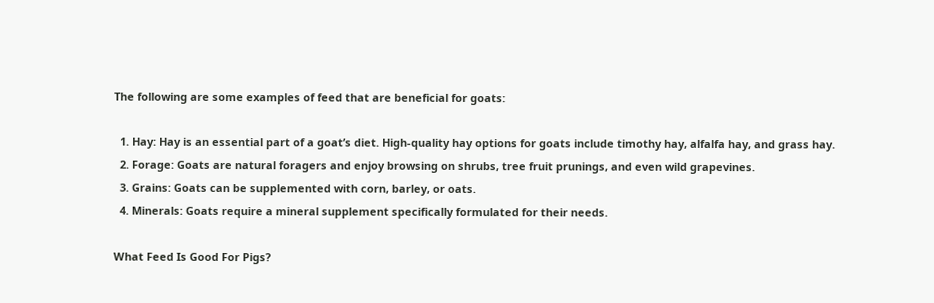The following are some examples of feed that are beneficial for goats:

  1. Hay: Hay is an essential part of a goat’s diet. High-quality hay options for goats include timothy hay, alfalfa hay, and grass hay.
  2. Forage: Goats are natural foragers and enjoy browsing on shrubs, tree fruit prunings, and even wild grapevines.
  3. Grains: Goats can be supplemented with corn, barley, or oats.
  4. Minerals: Goats require a mineral supplement specifically formulated for their needs.

What Feed Is Good For Pigs?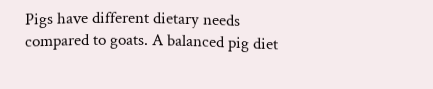Pigs have different dietary needs compared to goats. A balanced pig diet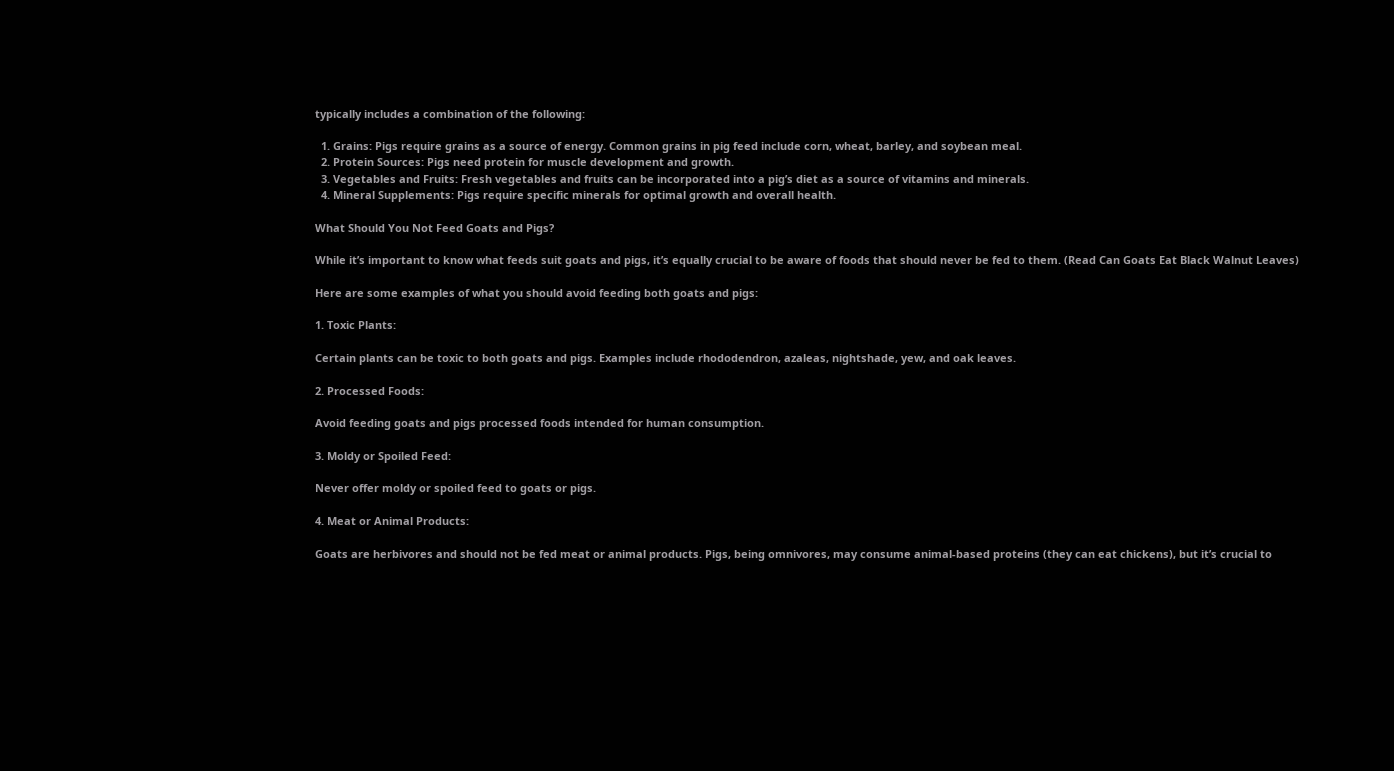typically includes a combination of the following:

  1. Grains: Pigs require grains as a source of energy. Common grains in pig feed include corn, wheat, barley, and soybean meal.
  2. Protein Sources: Pigs need protein for muscle development and growth.
  3. Vegetables and Fruits: Fresh vegetables and fruits can be incorporated into a pig’s diet as a source of vitamins and minerals.
  4. Mineral Supplements: Pigs require specific minerals for optimal growth and overall health.

What Should You Not Feed Goats and Pigs?

While it’s important to know what feeds suit goats and pigs, it’s equally crucial to be aware of foods that should never be fed to them. (Read Can Goats Eat Black Walnut Leaves)

Here are some examples of what you should avoid feeding both goats and pigs:

1. Toxic Plants:

Certain plants can be toxic to both goats and pigs. Examples include rhododendron, azaleas, nightshade, yew, and oak leaves.

2. Processed Foods:

Avoid feeding goats and pigs processed foods intended for human consumption.

3. Moldy or Spoiled Feed:

Never offer moldy or spoiled feed to goats or pigs.

4. Meat or Animal Products:

Goats are herbivores and should not be fed meat or animal products. Pigs, being omnivores, may consume animal-based proteins (they can eat chickens), but it’s crucial to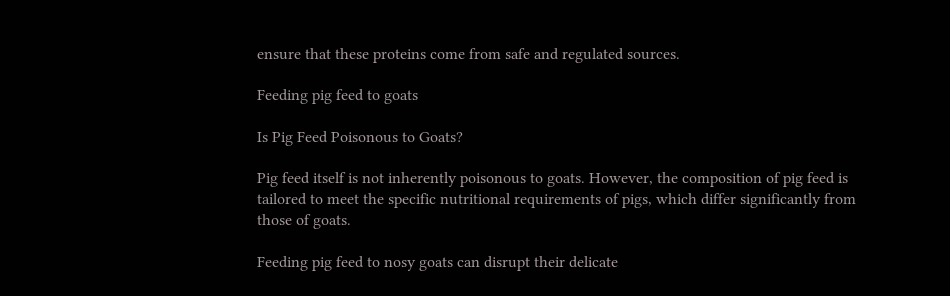ensure that these proteins come from safe and regulated sources.

Feeding pig feed to goats

Is Pig Feed Poisonous to Goats?

Pig feed itself is not inherently poisonous to goats. However, the composition of pig feed is tailored to meet the specific nutritional requirements of pigs, which differ significantly from those of goats.

Feeding pig feed to nosy goats can disrupt their delicate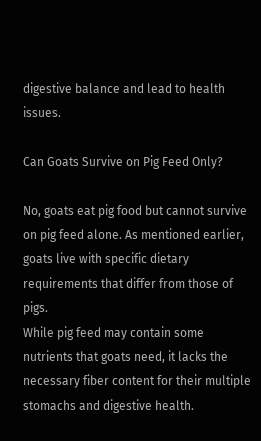digestive balance and lead to health issues.

Can Goats Survive on Pig Feed Only?

No, goats eat pig food but cannot survive on pig feed alone. As mentioned earlier, goats live with specific dietary requirements that differ from those of pigs.
While pig feed may contain some nutrients that goats need, it lacks the necessary fiber content for their multiple stomachs and digestive health.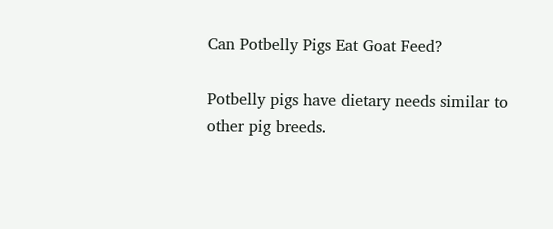Can Potbelly Pigs Eat Goat Feed?

Potbelly pigs have dietary needs similar to other pig breeds.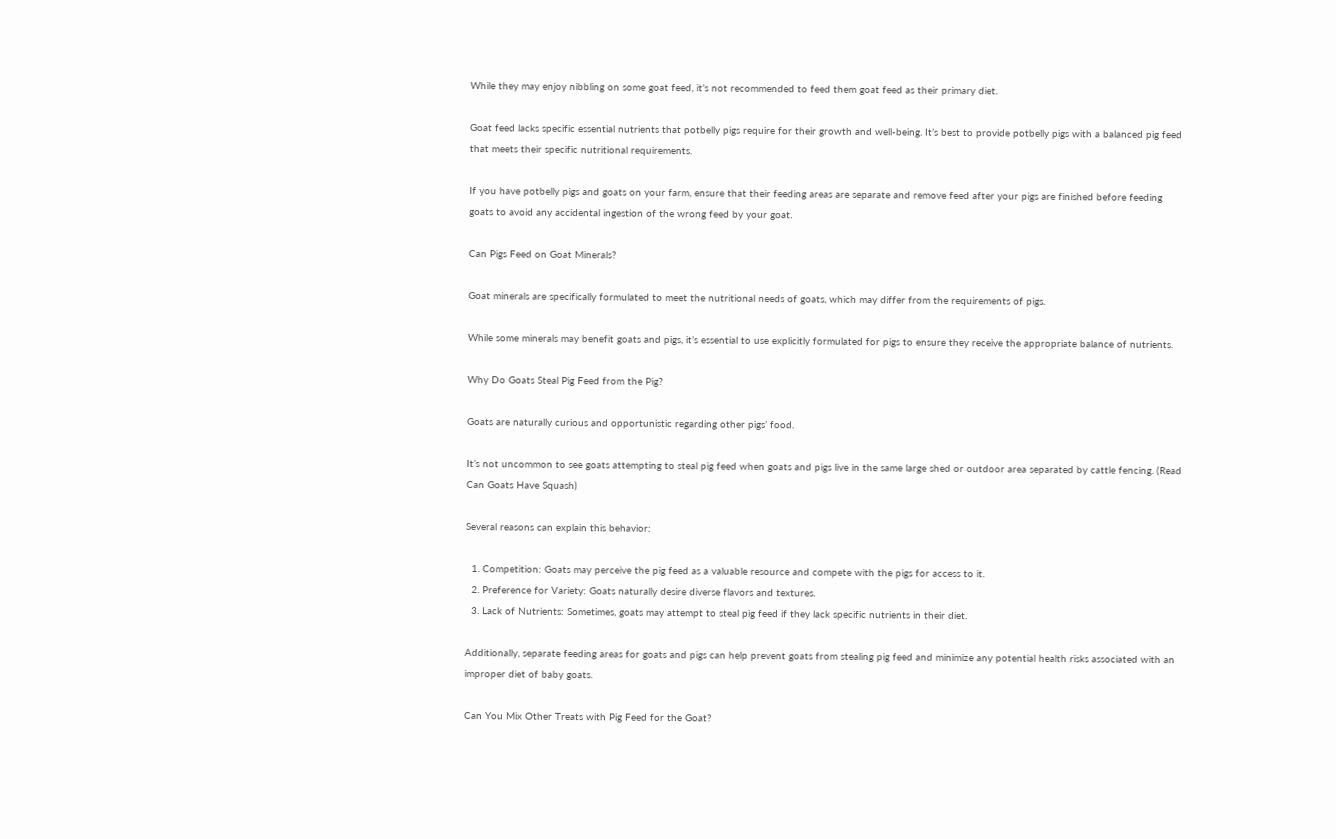While they may enjoy nibbling on some goat feed, it’s not recommended to feed them goat feed as their primary diet.

Goat feed lacks specific essential nutrients that potbelly pigs require for their growth and well-being. It’s best to provide potbelly pigs with a balanced pig feed that meets their specific nutritional requirements.

If you have potbelly pigs and goats on your farm, ensure that their feeding areas are separate and remove feed after your pigs are finished before feeding goats to avoid any accidental ingestion of the wrong feed by your goat.

Can Pigs Feed on Goat Minerals?

Goat minerals are specifically formulated to meet the nutritional needs of goats, which may differ from the requirements of pigs.

While some minerals may benefit goats and pigs, it’s essential to use explicitly formulated for pigs to ensure they receive the appropriate balance of nutrients.

Why Do Goats Steal Pig Feed from the Pig?

Goats are naturally curious and opportunistic regarding other pigs’ food.

It’s not uncommon to see goats attempting to steal pig feed when goats and pigs live in the same large shed or outdoor area separated by cattle fencing. (Read Can Goats Have Squash)

Several reasons can explain this behavior:

  1. Competition: Goats may perceive the pig feed as a valuable resource and compete with the pigs for access to it.
  2. Preference for Variety: Goats naturally desire diverse flavors and textures.
  3. Lack of Nutrients: Sometimes, goats may attempt to steal pig feed if they lack specific nutrients in their diet.

Additionally, separate feeding areas for goats and pigs can help prevent goats from stealing pig feed and minimize any potential health risks associated with an improper diet of baby goats.

Can You Mix Other Treats with Pig Feed for the Goat?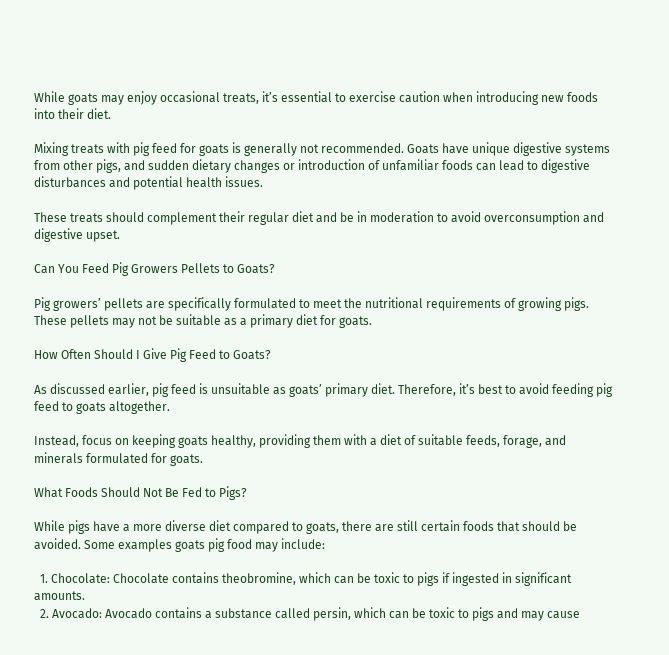While goats may enjoy occasional treats, it’s essential to exercise caution when introducing new foods into their diet.

Mixing treats with pig feed for goats is generally not recommended. Goats have unique digestive systems from other pigs, and sudden dietary changes or introduction of unfamiliar foods can lead to digestive disturbances and potential health issues.

These treats should complement their regular diet and be in moderation to avoid overconsumption and digestive upset.

Can You Feed Pig Growers Pellets to Goats?

Pig growers’ pellets are specifically formulated to meet the nutritional requirements of growing pigs. These pellets may not be suitable as a primary diet for goats.

How Often Should I Give Pig Feed to Goats?

As discussed earlier, pig feed is unsuitable as goats’ primary diet. Therefore, it’s best to avoid feeding pig feed to goats altogether.

Instead, focus on keeping goats healthy, providing them with a diet of suitable feeds, forage, and minerals formulated for goats.

What Foods Should Not Be Fed to Pigs?

While pigs have a more diverse diet compared to goats, there are still certain foods that should be avoided. Some examples goats pig food may include:

  1. Chocolate: Chocolate contains theobromine, which can be toxic to pigs if ingested in significant amounts.
  2. Avocado: Avocado contains a substance called persin, which can be toxic to pigs and may cause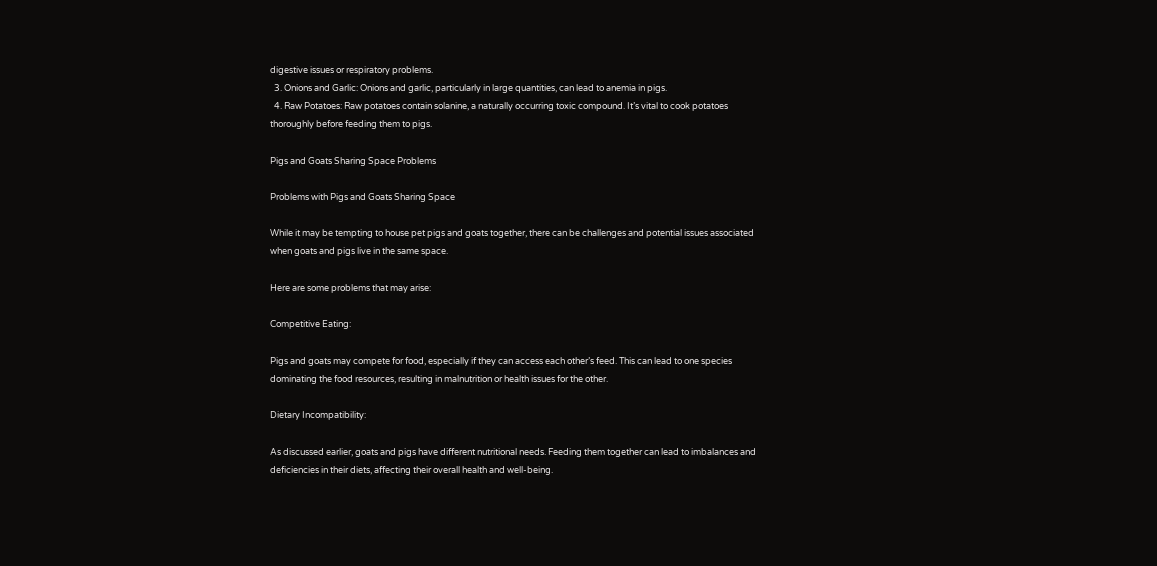digestive issues or respiratory problems.
  3. Onions and Garlic: Onions and garlic, particularly in large quantities, can lead to anemia in pigs.
  4. Raw Potatoes: Raw potatoes contain solanine, a naturally occurring toxic compound. It’s vital to cook potatoes thoroughly before feeding them to pigs.

Pigs and Goats Sharing Space Problems

Problems with Pigs and Goats Sharing Space

While it may be tempting to house pet pigs and goats together, there can be challenges and potential issues associated when goats and pigs live in the same space.

Here are some problems that may arise:

Competitive Eating:

Pigs and goats may compete for food, especially if they can access each other’s feed. This can lead to one species dominating the food resources, resulting in malnutrition or health issues for the other.

Dietary Incompatibility:

As discussed earlier, goats and pigs have different nutritional needs. Feeding them together can lead to imbalances and deficiencies in their diets, affecting their overall health and well-being.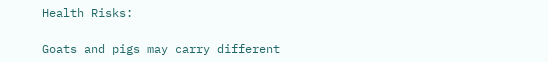Health Risks:

Goats and pigs may carry different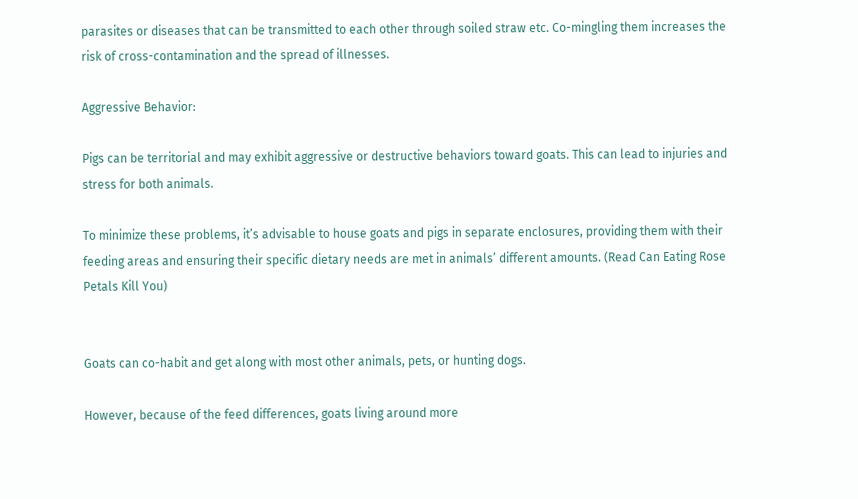parasites or diseases that can be transmitted to each other through soiled straw etc. Co-mingling them increases the risk of cross-contamination and the spread of illnesses.

Aggressive Behavior:

Pigs can be territorial and may exhibit aggressive or destructive behaviors toward goats. This can lead to injuries and stress for both animals.

To minimize these problems, it’s advisable to house goats and pigs in separate enclosures, providing them with their feeding areas and ensuring their specific dietary needs are met in animals’ different amounts. (Read Can Eating Rose Petals Kill You)


Goats can co-habit and get along with most other animals, pets, or hunting dogs.

However, because of the feed differences, goats living around more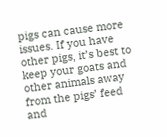pigs can cause more issues. If you have other pigs, it’s best to keep your goats and other animals away from the pigs’ feed and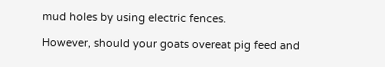mud holes by using electric fences.

However, should your goats overeat pig feed and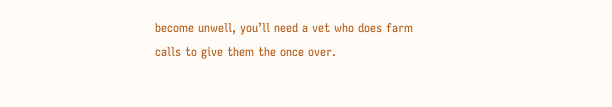become unwell, you’ll need a vet who does farm calls to give them the once over.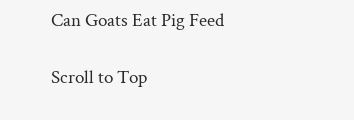Can Goats Eat Pig Feed

Scroll to Top